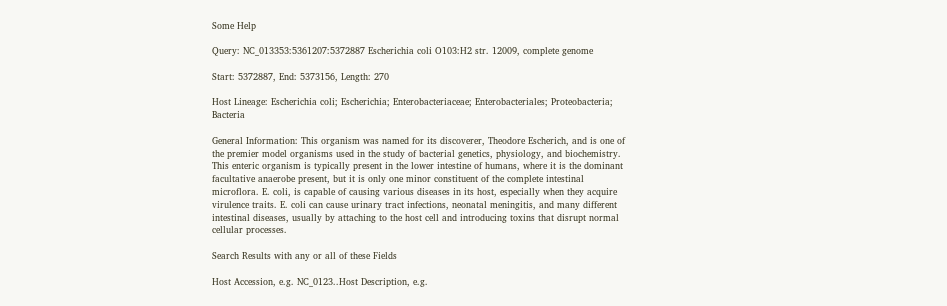Some Help

Query: NC_013353:5361207:5372887 Escherichia coli O103:H2 str. 12009, complete genome

Start: 5372887, End: 5373156, Length: 270

Host Lineage: Escherichia coli; Escherichia; Enterobacteriaceae; Enterobacteriales; Proteobacteria; Bacteria

General Information: This organism was named for its discoverer, Theodore Escherich, and is one of the premier model organisms used in the study of bacterial genetics, physiology, and biochemistry. This enteric organism is typically present in the lower intestine of humans, where it is the dominant facultative anaerobe present, but it is only one minor constituent of the complete intestinal microflora. E. coli, is capable of causing various diseases in its host, especially when they acquire virulence traits. E. coli can cause urinary tract infections, neonatal meningitis, and many different intestinal diseases, usually by attaching to the host cell and introducing toxins that disrupt normal cellular processes.

Search Results with any or all of these Fields

Host Accession, e.g. NC_0123..Host Description, e.g.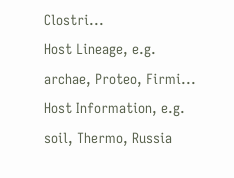Clostri...
Host Lineage, e.g. archae, Proteo, Firmi...
Host Information, e.g. soil, Thermo, Russia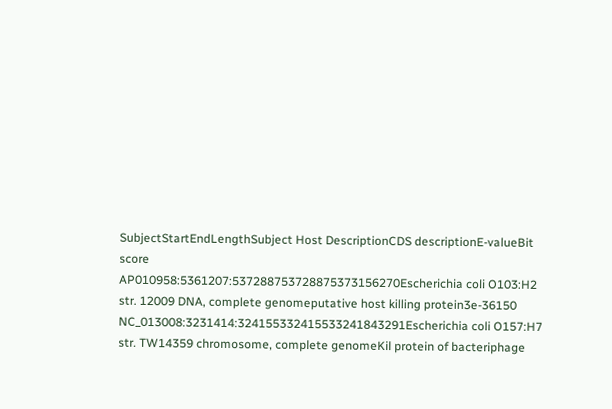SubjectStartEndLengthSubject Host DescriptionCDS descriptionE-valueBit score
AP010958:5361207:537288753728875373156270Escherichia coli O103:H2 str. 12009 DNA, complete genomeputative host killing protein3e-36150
NC_013008:3231414:324155332415533241843291Escherichia coli O157:H7 str. TW14359 chromosome, complete genomeKil protein of bacteriphage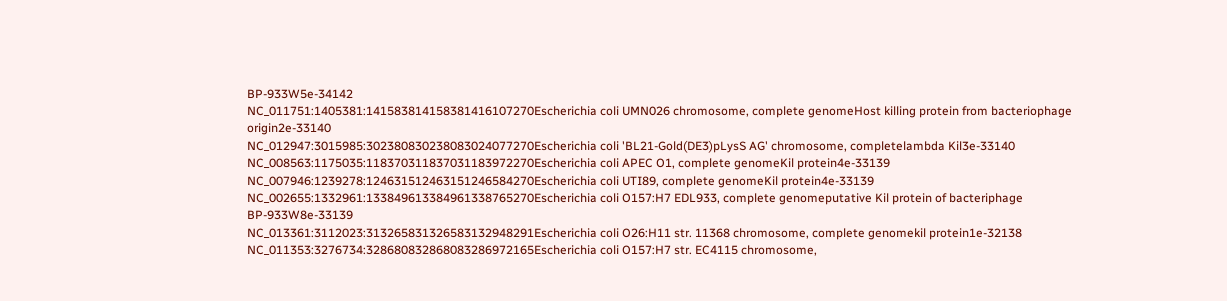BP-933W5e-34142
NC_011751:1405381:141583814158381416107270Escherichia coli UMN026 chromosome, complete genomeHost killing protein from bacteriophage origin2e-33140
NC_012947:3015985:302380830238083024077270Escherichia coli 'BL21-Gold(DE3)pLysS AG' chromosome, completelambda Kil3e-33140
NC_008563:1175035:118370311837031183972270Escherichia coli APEC O1, complete genomeKil protein4e-33139
NC_007946:1239278:124631512463151246584270Escherichia coli UTI89, complete genomeKil protein4e-33139
NC_002655:1332961:133849613384961338765270Escherichia coli O157:H7 EDL933, complete genomeputative Kil protein of bacteriphage BP-933W8e-33139
NC_013361:3112023:313265831326583132948291Escherichia coli O26:H11 str. 11368 chromosome, complete genomekil protein1e-32138
NC_011353:3276734:328680832868083286972165Escherichia coli O157:H7 str. EC4115 chromosome,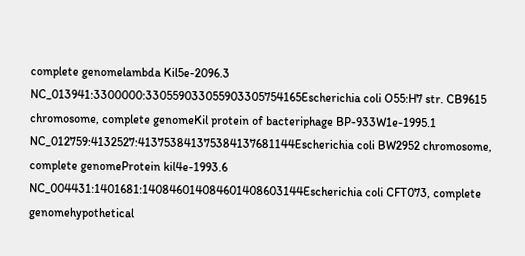complete genomelambda Kil5e-2096.3
NC_013941:3300000:330559033055903305754165Escherichia coli O55:H7 str. CB9615 chromosome, complete genomeKil protein of bacteriphage BP-933W1e-1995.1
NC_012759:4132527:413753841375384137681144Escherichia coli BW2952 chromosome, complete genomeProtein kil4e-1993.6
NC_004431:1401681:140846014084601408603144Escherichia coli CFT073, complete genomehypothetical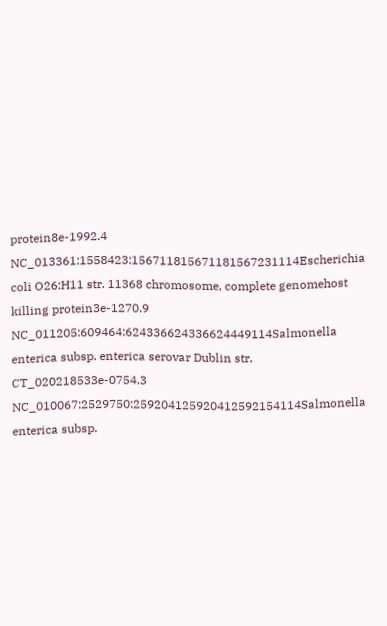protein8e-1992.4
NC_013361:1558423:156711815671181567231114Escherichia coli O26:H11 str. 11368 chromosome, complete genomehost killing protein3e-1270.9
NC_011205:609464:624336624336624449114Salmonella enterica subsp. enterica serovar Dublin str. CT_020218533e-0754.3
NC_010067:2529750:259204125920412592154114Salmonella enterica subsp.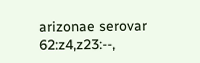arizonae serovar 62:z4,z23:--,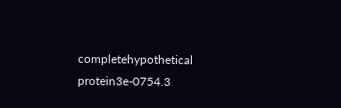completehypothetical protein3e-0754.3